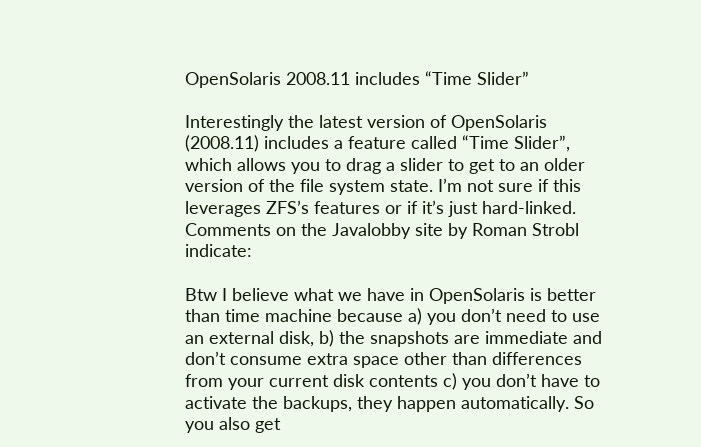OpenSolaris 2008.11 includes “Time Slider”

Interestingly the latest version of OpenSolaris (2008.11) includes a feature called “Time Slider”, which allows you to drag a slider to get to an older version of the file system state. I’m not sure if this leverages ZFS’s features or if it’s just hard-linked. Comments on the Javalobby site by Roman Strobl indicate:

Btw I believe what we have in OpenSolaris is better than time machine because a) you don’t need to use an external disk, b) the snapshots are immediate and don’t consume extra space other than differences from your current disk contents c) you don’t have to activate the backups, they happen automatically. So you also get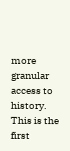more granular access to history. This is the first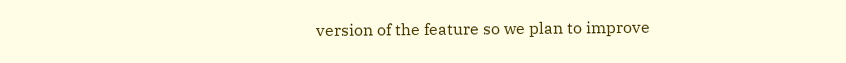version of the feature so we plan to improve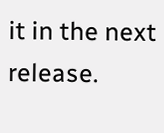it in the next release.